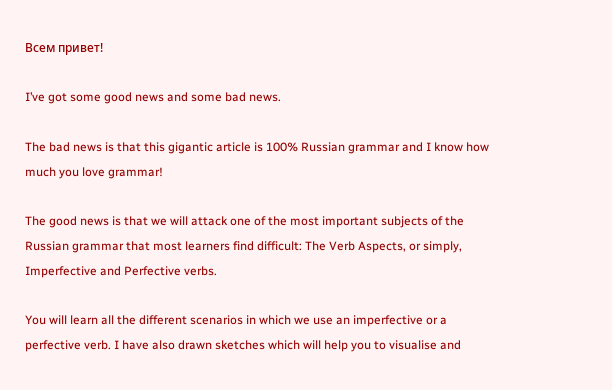Всем привет!

I’ve got some good news and some bad news.

The bad news is that this gigantic article is 100% Russian grammar and I know how much you love grammar!

The good news is that we will attack one of the most important subjects of the Russian grammar that most learners find difficult: The Verb Aspects, or simply, Imperfective and Perfective verbs.

You will learn all the different scenarios in which we use an imperfective or a perfective verb. I have also drawn sketches which will help you to visualise and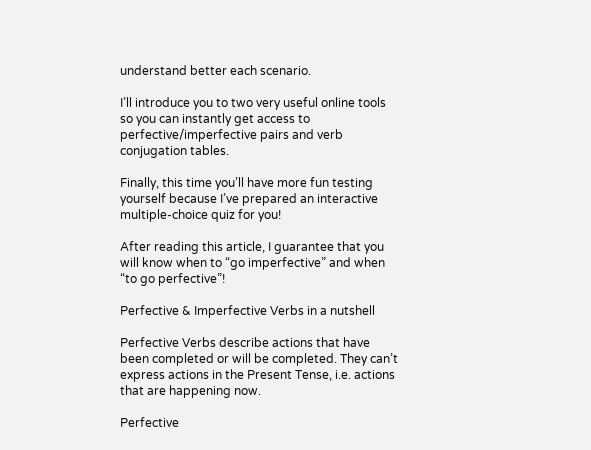understand better each scenario.

I’ll introduce you to two very useful online tools so you can instantly get access to perfective/imperfective pairs and verb conjugation tables.

Finally, this time you’ll have more fun testing yourself because I’ve prepared an interactive multiple-choice quiz for you!

After reading this article, I guarantee that you will know when to “go imperfective” and when “to go perfective”!

Perfective & Imperfective Verbs in a nutshell

Perfective Verbs describe actions that have been completed or will be completed. They can’t express actions in the Present Tense, i.e. actions that are happening now.

Perfective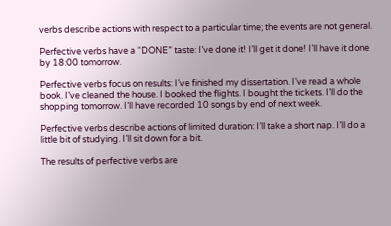verbs describe actions with respect to a particular time; the events are not general.

Perfective verbs have a “DONE” taste: I’ve done it! I’ll get it done! I’ll have it done by 18:00 tomorrow.

Perfective verbs focus on results: I’ve finished my dissertation. I’ve read a whole book. I’ve cleaned the house. I booked the flights. I bought the tickets. I’ll do the shopping tomorrow. I’ll have recorded 10 songs by end of next week.

Perfective verbs describe actions of limited duration: I’ll take a short nap. I’ll do a little bit of studying. I’ll sit down for a bit.

The results of perfective verbs are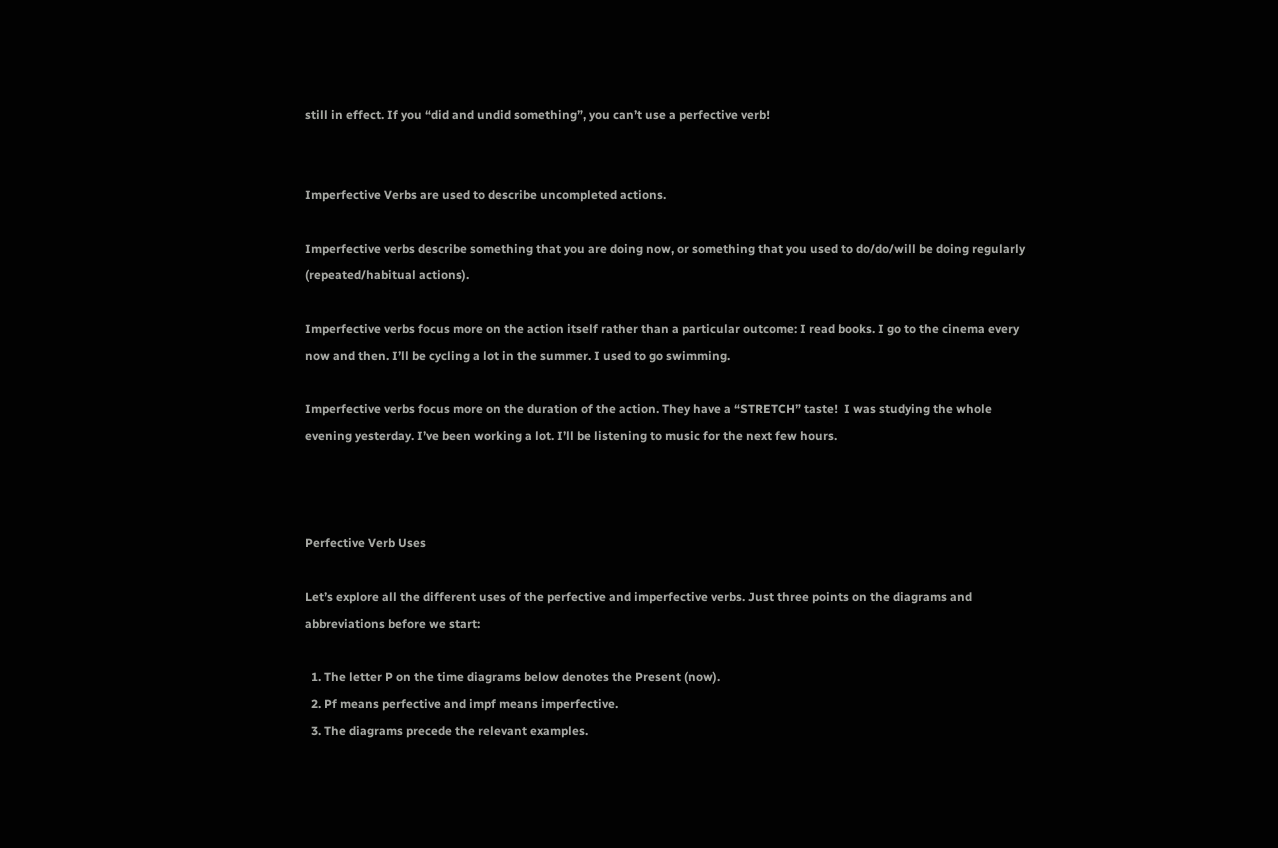still in effect. If you “did and undid something”, you can’t use a perfective verb!


Imperfective Verbs are used to describe uncompleted actions.

Imperfective verbs describe something that you are doing now, or something that you used to do/do/will be doing regularly (repeated/habitual actions).

Imperfective verbs focus more on the action itself rather than a particular outcome: I read books. I go to the cinema every now and then. I’ll be cycling a lot in the summer. I used to go swimming.

Imperfective verbs focus more on the duration of the action. They have a “STRETCH” taste!  I was studying the whole evening yesterday. I’ve been working a lot. I’ll be listening to music for the next few hours.



Perfective Verb Uses

Let’s explore all the different uses of the perfective and imperfective verbs. Just three points on the diagrams and abbreviations before we start:

  1. The letter P on the time diagrams below denotes the Present (now).
  2. Pf means perfective and impf means imperfective.
  3. The diagrams precede the relevant examples.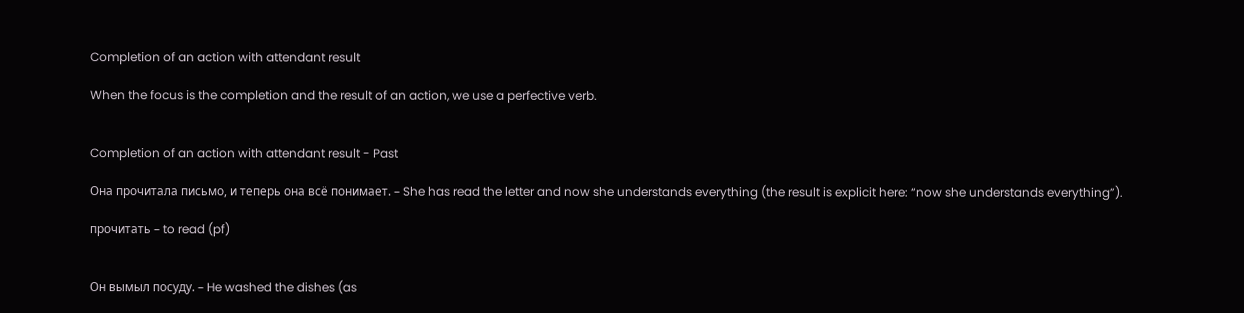Completion of an action with attendant result

When the focus is the completion and the result of an action, we use a perfective verb.


Completion of an action with attendant result - Past

Она прочитала письмо, и теперь она всё понимает. – She has read the letter and now she understands everything (the result is explicit here: “now she understands everything”).

прочитать – to read (pf)


Он вымыл посуду. – He washed the dishes (as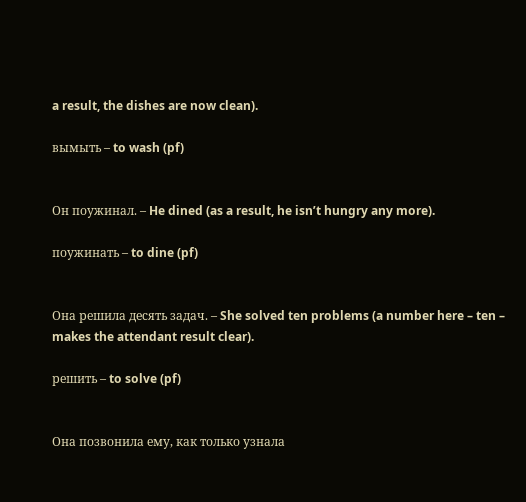a result, the dishes are now clean).

вымыть – to wash (pf)


Он поужинал. – He dined (as a result, he isn’t hungry any more).

поужинать – to dine (pf)


Она решила десять задач. – She solved ten problems (a number here – ten – makes the attendant result clear).

решить – to solve (pf)


Она позвонила ему, как только узнала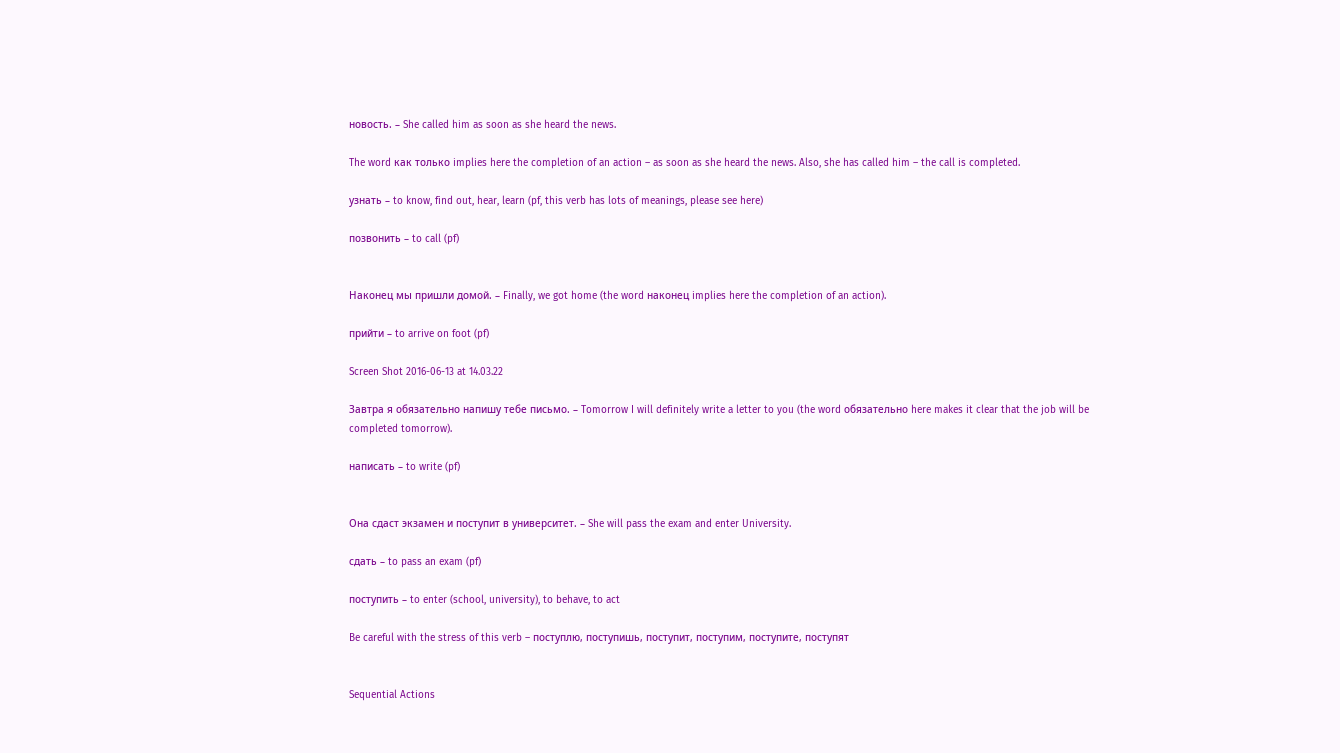новость. – She called him as soon as she heard the news.

The word как только implies here the completion of an action – as soon as she heard the news. Also, she has called him – the call is completed.

узнать – to know, find out, hear, learn (pf, this verb has lots of meanings, please see here)

позвонить – to call (pf)


Наконец мы пришли домой. – Finally, we got home (the word наконец implies here the completion of an action).

прийти – to arrive on foot (pf)

Screen Shot 2016-06-13 at 14.03.22

Завтра я обязательно напишу тебе письмо. – Tomorrow I will definitely write a letter to you (the word обязательно here makes it clear that the job will be completed tomorrow).

написать – to write (pf)


Она сдаст экзамен и поступит в университет. – She will pass the exam and enter University.

сдать – to pass an exam (pf)

поступить – to enter (school, university), to behave, to act

Be careful with the stress of this verb – поступлю, поступишь, поступит, поступим, поступите, поступят


Sequential Actions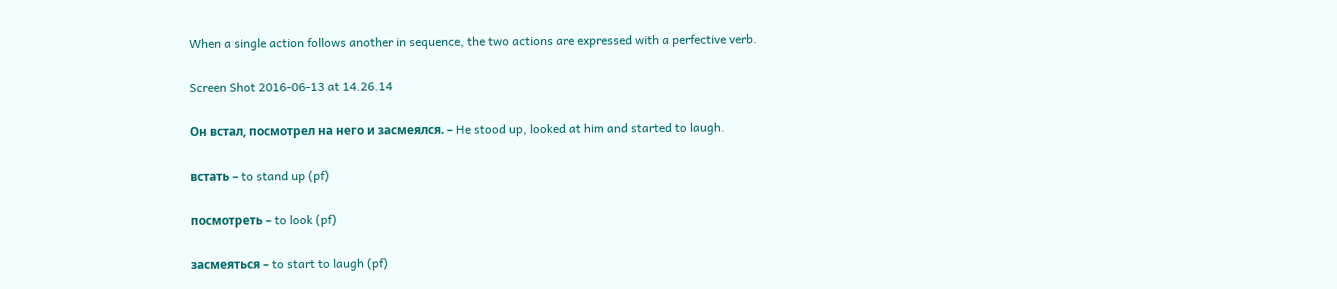When a single action follows another in sequence, the two actions are expressed with a perfective verb.

Screen Shot 2016-06-13 at 14.26.14

Он встал, посмотрел на него и засмеялся. – He stood up, looked at him and started to laugh.

встать – to stand up (pf)

посмотреть – to look (pf)

засмеяться – to start to laugh (pf)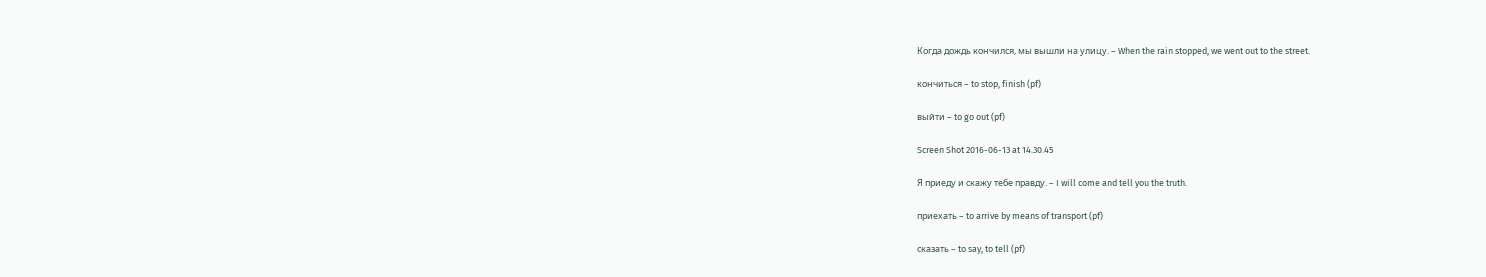Когда дождь кончился, мы вышли на улицу. – When the rain stopped, we went out to the street.

кончиться – to stop, finish (pf)

выйти – to go out (pf)

Screen Shot 2016-06-13 at 14.30.45

Я приеду и скажу тебе правду. – I will come and tell you the truth.

приехать – to arrive by means of transport (pf)

сказать – to say, to tell (pf)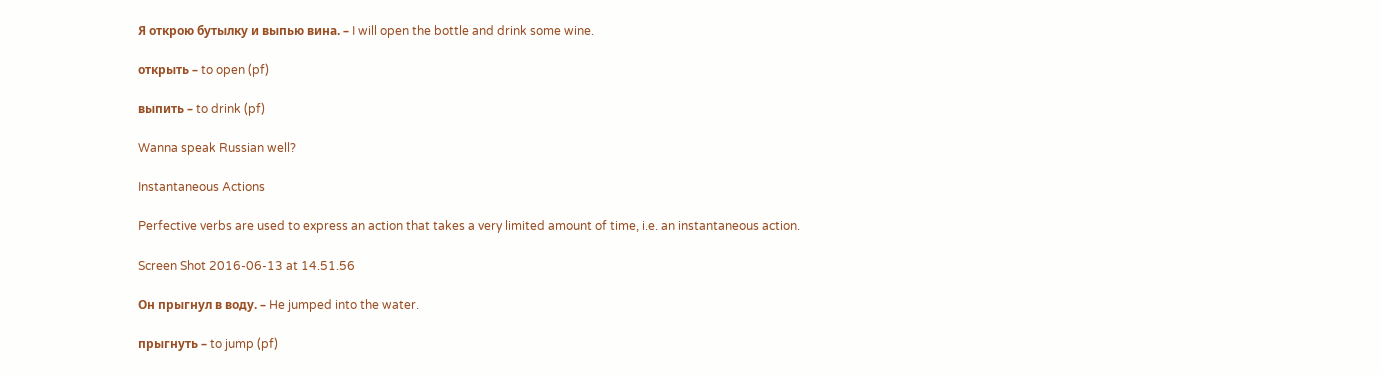Я открою бутылку и выпью вина. – I will open the bottle and drink some wine.

открыть – to open (pf)

выпить – to drink (pf)

Wanna speak Russian well?

Instantaneous Actions

Perfective verbs are used to express an action that takes a very limited amount of time, i.e. an instantaneous action.

Screen Shot 2016-06-13 at 14.51.56

Он прыгнул в воду. – He jumped into the water.

прыгнуть – to jump (pf)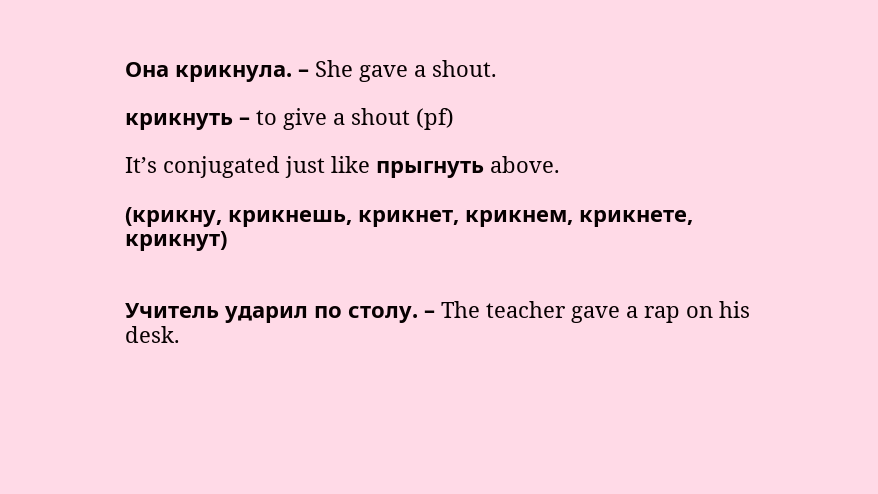Она крикнула. – She gave a shout.

крикнуть – to give a shout (pf)

It’s conjugated just like прыгнуть above.

(крикну, крикнешь, крикнет, крикнем, крикнете, крикнут)


Учитель ударил по столу. – The teacher gave a rap on his desk.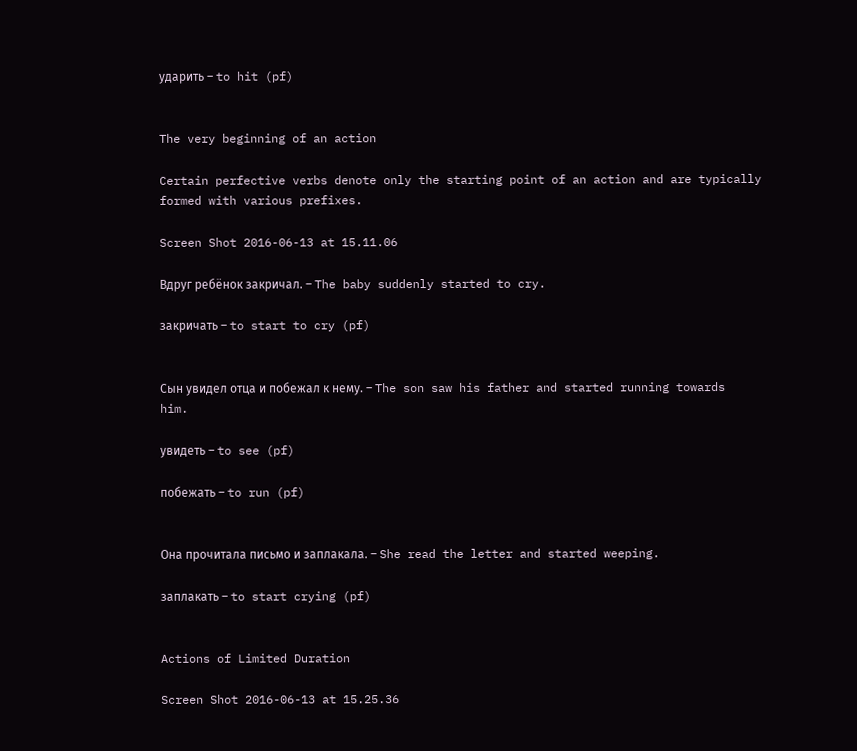ударить – to hit (pf)


The very beginning of an action

Certain perfective verbs denote only the starting point of an action and are typically formed with various prefixes.

Screen Shot 2016-06-13 at 15.11.06

Вдруг ребёнок закричал. – The baby suddenly started to cry.

закричать – to start to cry (pf)


Сын увидел отца и побежал к нему. – The son saw his father and started running towards him.

увидеть – to see (pf)

побежать – to run (pf)


Она прочитала письмо и заплакала. – She read the letter and started weeping.

заплакать – to start crying (pf)


Actions of Limited Duration

Screen Shot 2016-06-13 at 15.25.36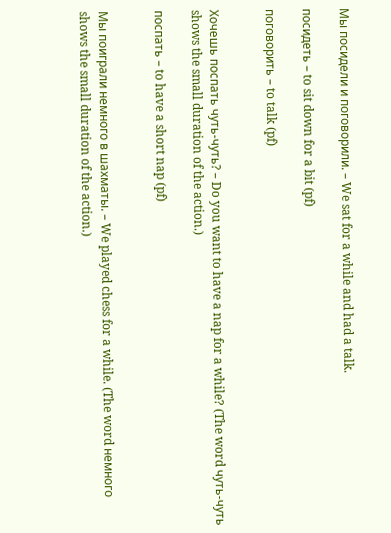Мы посидели и поговорили. – We sat for a while and had a talk.

посидеть – to sit down for a bit (pf)

поговорить – to talk (pf)


Хочешь поспать чуть-чуть? – Do you want to have a nap for a while? (The word чуть-чуть shows the small duration of the action.)

поспать – to have a short nap (pf)


Мы поиграли немного в шахматы. – We played chess for a while. (The word немного shows the small duration of the action.)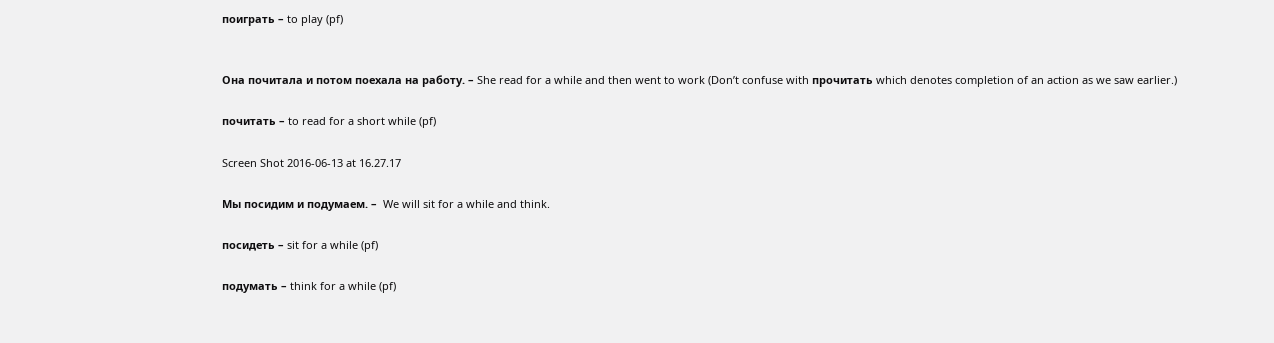поиграть – to play (pf)


Она почитала и потом поехала на работу. – She read for a while and then went to work (Don’t confuse with прочитать which denotes completion of an action as we saw earlier.)

почитать – to read for a short while (pf)

Screen Shot 2016-06-13 at 16.27.17

Мы посидим и подумаем. –  We will sit for a while and think.

посидеть – sit for a while (pf)

подумать – think for a while (pf)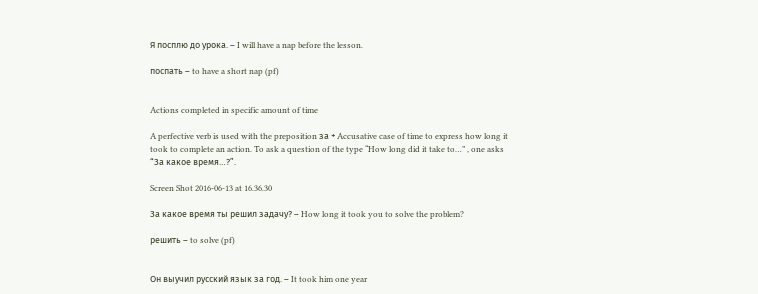Я посплю до урока. – I will have a nap before the lesson.

поспать – to have a short nap (pf)


Actions completed in specific amount of time

A perfective verb is used with the preposition за + Accusative case of time to express how long it took to complete an action. To ask a question of the type “How long did it take to…” , one asks “За какое время…?”.

Screen Shot 2016-06-13 at 16.36.30

За какое время ты решил задачу? – How long it took you to solve the problem?

решить – to solve (pf)


Он выучил русский язык за год. – It took him one year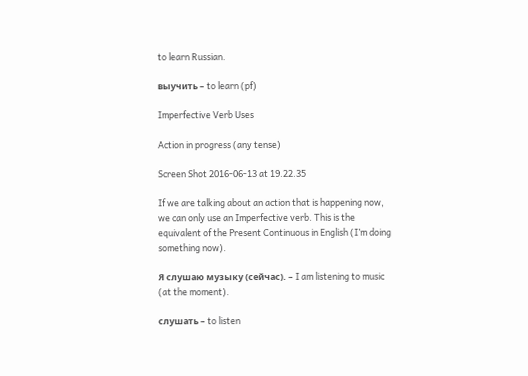to learn Russian.

выучить – to learn (pf)

Imperfective Verb Uses

Action in progress (any tense)

Screen Shot 2016-06-13 at 19.22.35

If we are talking about an action that is happening now, we can only use an Imperfective verb. This is the equivalent of the Present Continuous in English (I’m doing something now).

Я слушаю музыку (сейчас). – I am listening to music (at the moment).

слушать – to listen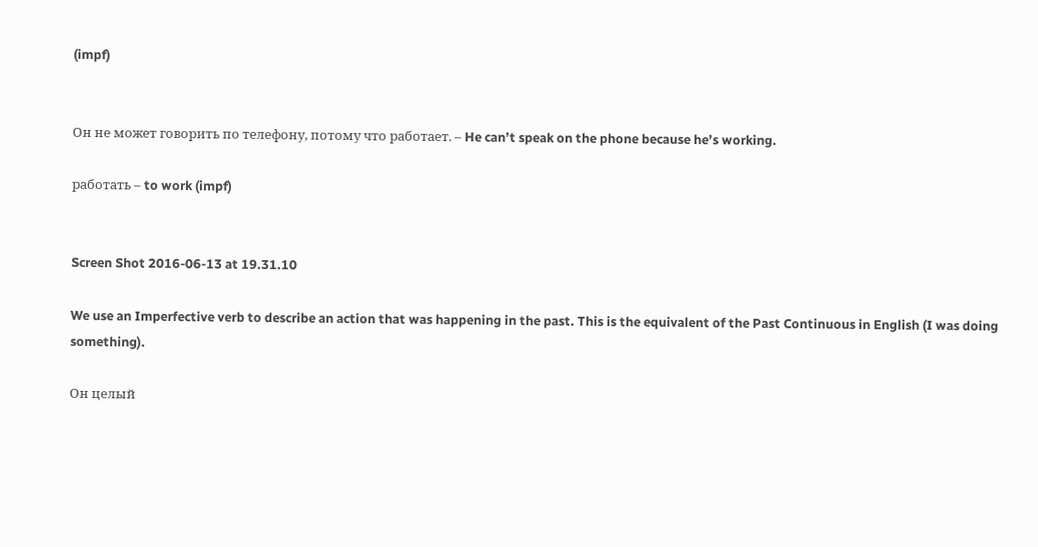(impf)


Он не может говорить по телефону, потому что работает. – He can’t speak on the phone because he’s working.

работать – to work (impf)


Screen Shot 2016-06-13 at 19.31.10

We use an Imperfective verb to describe an action that was happening in the past. This is the equivalent of the Past Continuous in English (I was doing something).

Он целый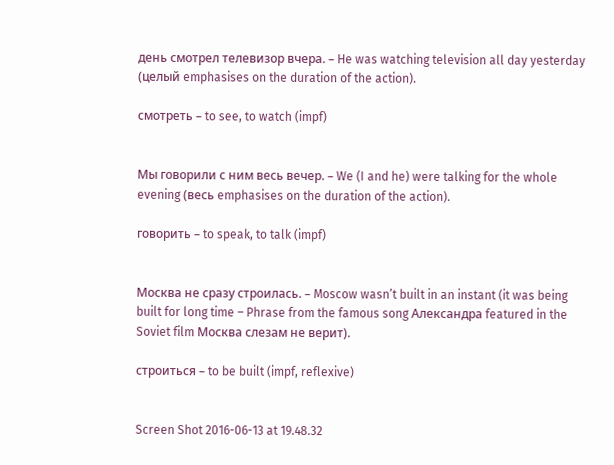день смотрел телевизор вчера. – He was watching television all day yesterday (целый emphasises on the duration of the action).

смотреть – to see, to watch (impf)


Мы говорили с ним весь вечер. – We (I and he) were talking for the whole evening (весь emphasises on the duration of the action).

говорить – to speak, to talk (impf)


Москва не сразу строилась. – Moscow wasn’t built in an instant (it was being built for long time – Phrase from the famous song Александра featured in the Soviet film Москва слезам не верит).

строиться – to be built (impf, reflexive)


Screen Shot 2016-06-13 at 19.48.32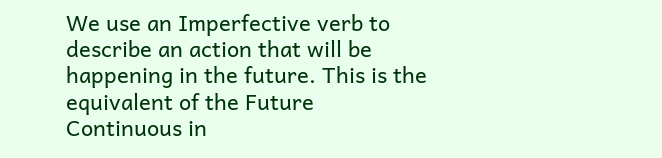We use an Imperfective verb to describe an action that will be happening in the future. This is the equivalent of the Future Continuous in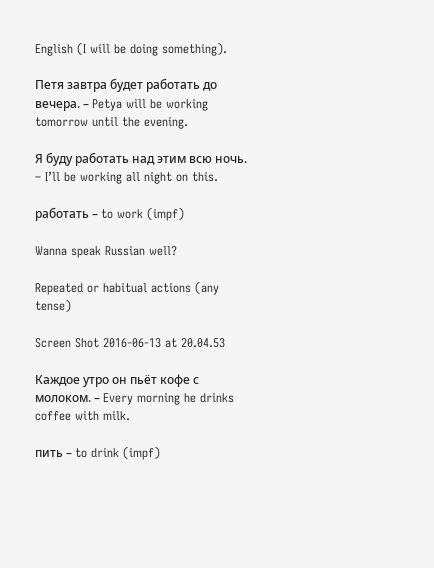English (I will be doing something).

Петя завтра будет работать до вечера. – Petya will be working tomorrow until the evening.

Я буду работать над этим всю ночь. – I’ll be working all night on this.

работать – to work (impf)

Wanna speak Russian well?

Repeated or habitual actions (any tense)

Screen Shot 2016-06-13 at 20.04.53

Каждое утро он пьёт кофе с молоком. – Every morning he drinks coffee with milk.

пить – to drink (impf)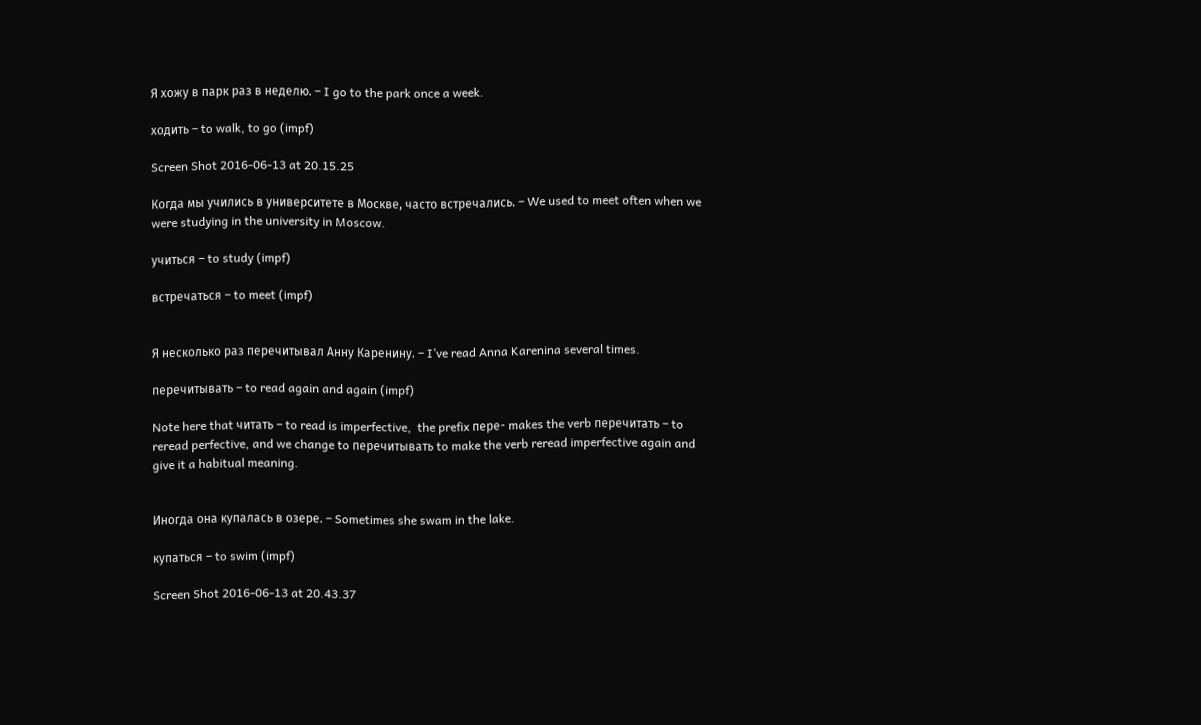Я хожу в парк раз в неделю. – I go to the park once a week.

ходить – to walk, to go (impf)

Screen Shot 2016-06-13 at 20.15.25

Когда мы учились в университете в Москве, часто встречались. – We used to meet often when we were studying in the university in Moscow.

учиться – to study (impf)

встречаться – to meet (impf)


Я несколько раз перечитывал Анну Каренину. – I’ve read Anna Karenina several times.

перечитывать – to read again and again (impf)

Note here that читать – to read is imperfective,  the prefix пере- makes the verb перечитать – to reread perfective, and we change to перечитывать to make the verb reread imperfective again and give it a habitual meaning.


Иногда она купалась в озере. – Sometimes she swam in the lake.

купаться – to swim (impf)

Screen Shot 2016-06-13 at 20.43.37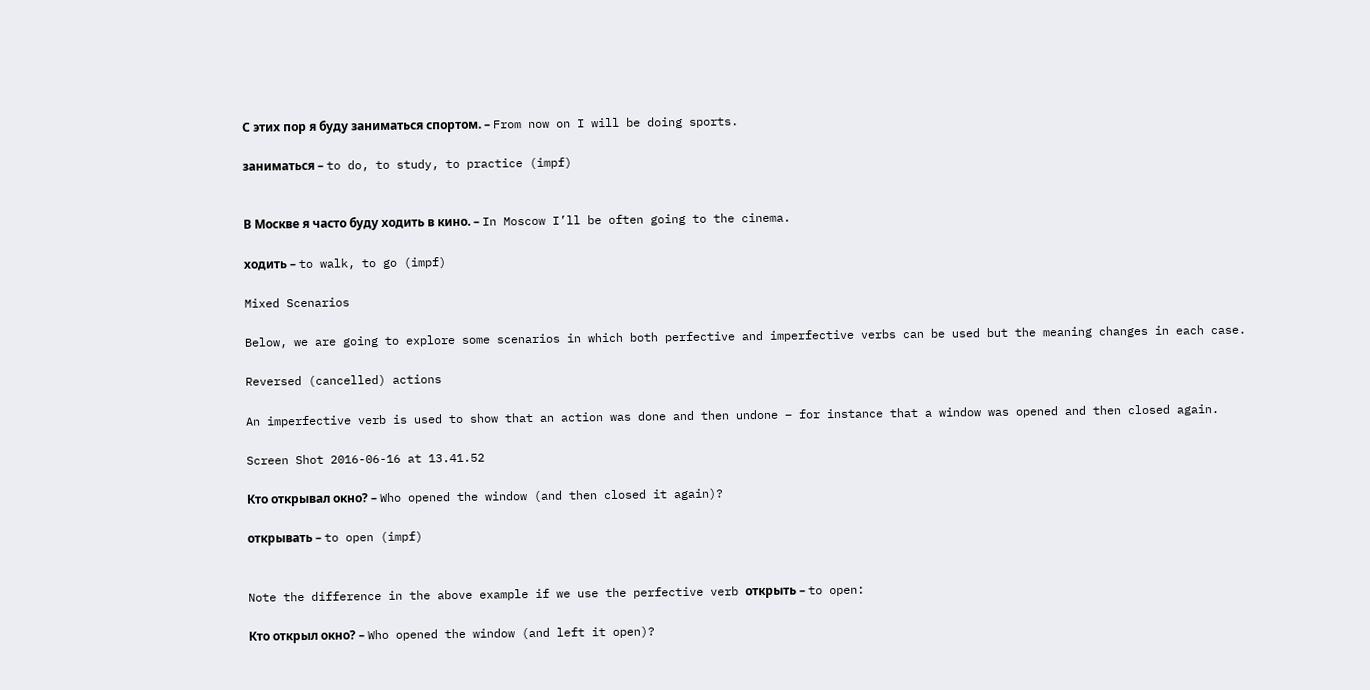С этих пор я буду заниматься спортом. – From now on I will be doing sports.

заниматься – to do, to study, to practice (impf)


В Москве я часто буду ходить в кино. – In Moscow I’ll be often going to the cinema.

ходить – to walk, to go (impf)

Mixed Scenarios

Below, we are going to explore some scenarios in which both perfective and imperfective verbs can be used but the meaning changes in each case.

Reversed (cancelled) actions

An imperfective verb is used to show that an action was done and then undone – for instance that a window was opened and then closed again.

Screen Shot 2016-06-16 at 13.41.52

Кто открывал окно? – Who opened the window (and then closed it again)?

открывать – to open (impf)


Note the difference in the above example if we use the perfective verb открыть – to open:

Кто открыл окно? – Who opened the window (and left it open)?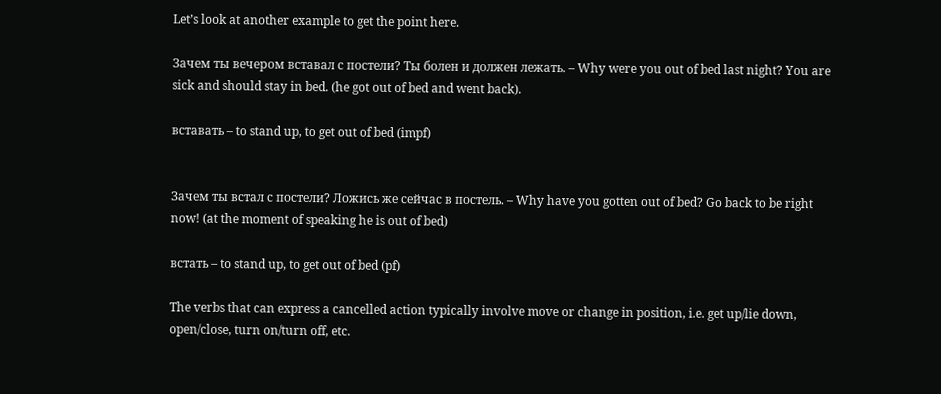Let’s look at another example to get the point here.

Зачем ты вечером вставал с постели? Ты болен и должен лежать. – Why were you out of bed last night? You are sick and should stay in bed. (he got out of bed and went back).

вставать – to stand up, to get out of bed (impf)


Зачем ты встал с постели? Ложись же сейчас в постель. – Why have you gotten out of bed? Go back to be right now! (at the moment of speaking he is out of bed)

встать – to stand up, to get out of bed (pf)

The verbs that can express a cancelled action typically involve move or change in position, i.e. get up/lie down, open/close, turn on/turn off, etc.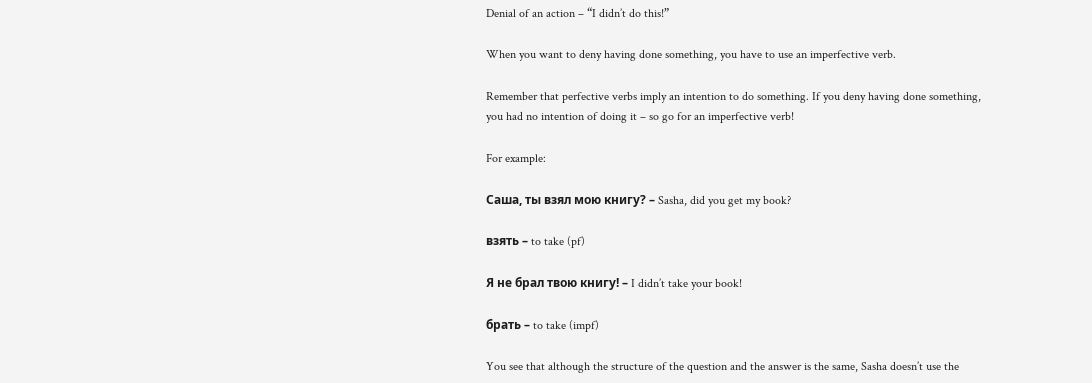Denial of an action – “I didn’t do this!”

When you want to deny having done something, you have to use an imperfective verb.

Remember that perfective verbs imply an intention to do something. If you deny having done something, you had no intention of doing it – so go for an imperfective verb!

For example:

Саша, ты взял мою книгу? – Sasha, did you get my book?

взять – to take (pf)

Я не брал твою книгу! – I didn’t take your book!

брать – to take (impf)

You see that although the structure of the question and the answer is the same, Sasha doesn’t use the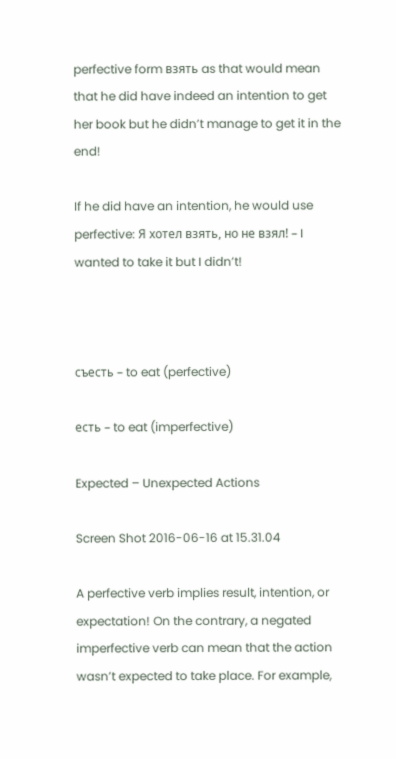perfective form взять as that would mean that he did have indeed an intention to get her book but he didn’t manage to get it in the end!

If he did have an intention, he would use perfective: Я хотел взять, но не взял! – I wanted to take it but I didn’t!



съесть – to eat (perfective)

есть – to eat (imperfective)

Expected – Unexpected Actions

Screen Shot 2016-06-16 at 15.31.04

A perfective verb implies result, intention, or expectation! On the contrary, a negated imperfective verb can mean that the action wasn’t expected to take place. For example,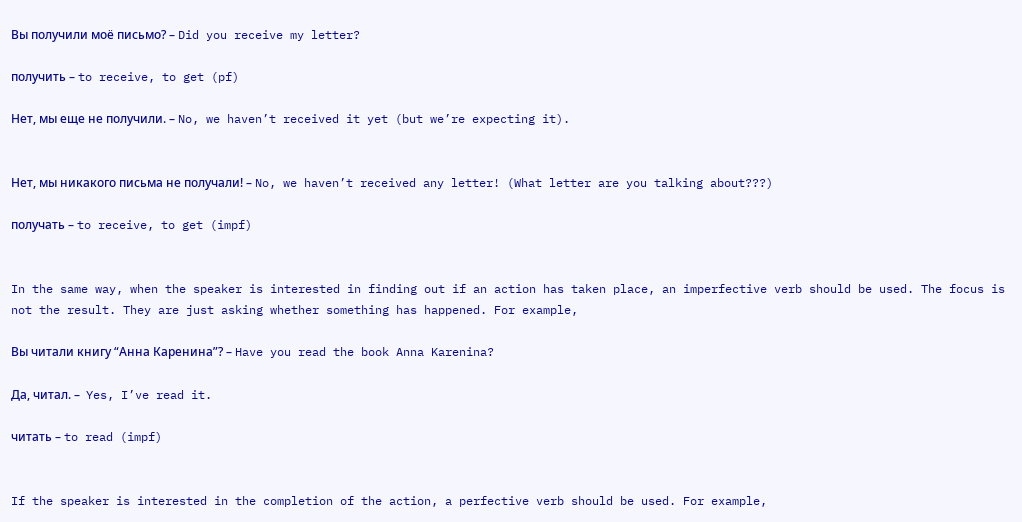Вы получили моё письмо? – Did you receive my letter?

получить – to receive, to get (pf)

Нет, мы еще не получили. – No, we haven’t received it yet (but we’re expecting it).


Нет, мы никакого письма не получали! – No, we haven’t received any letter! (What letter are you talking about???)

получать – to receive, to get (impf)


In the same way, when the speaker is interested in finding out if an action has taken place, an imperfective verb should be used. The focus is not the result. They are just asking whether something has happened. For example,

Вы читали книгу “Анна Каренина”? – Have you read the book Anna Karenina?

Да, читал. –  Yes, I’ve read it.

читать – to read (impf)


If the speaker is interested in the completion of the action, a perfective verb should be used. For example,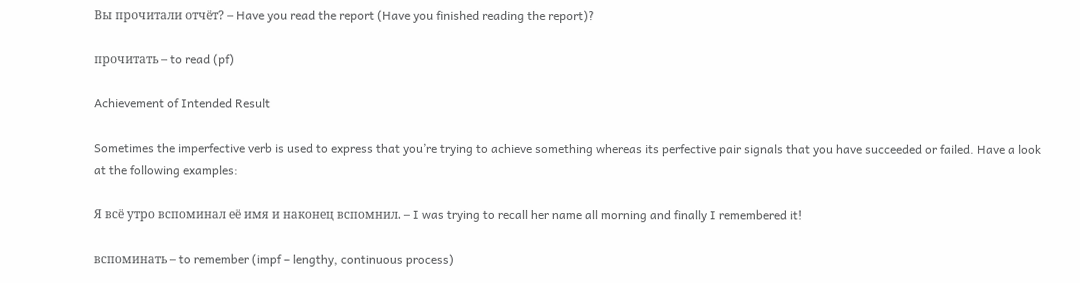Вы прочитали отчёт? – Have you read the report (Have you finished reading the report)?

прочитать – to read (pf)

Achievement of Intended Result

Sometimes the imperfective verb is used to express that you’re trying to achieve something whereas its perfective pair signals that you have succeeded or failed. Have a look at the following examples:

Я всё утро вспоминал её имя и наконец вспомнил. – I was trying to recall her name all morning and finally I remembered it!

вспоминать – to remember (impf – lengthy, continuous process)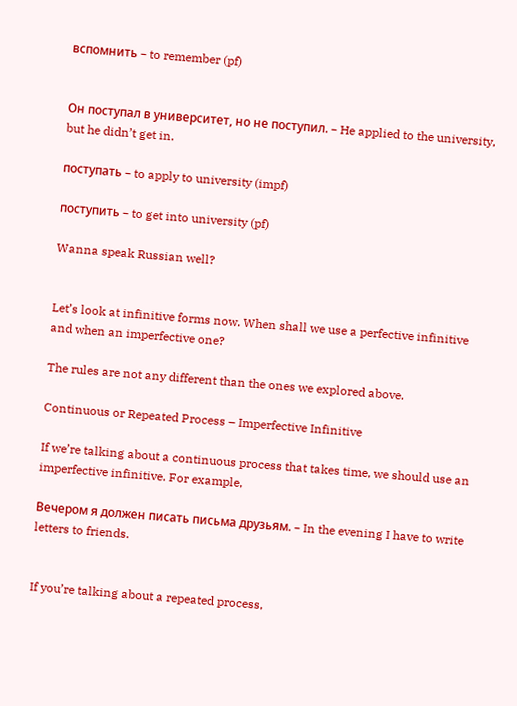вспомнить – to remember (pf)


Он поступал в университет, но не поступил. – He applied to the university, but he didn’t get in.

поступать – to apply to university (impf)

поступить – to get into university (pf)

Wanna speak Russian well?


Let’s look at infinitive forms now. When shall we use a perfective infinitive and when an imperfective one?

The rules are not any different than the ones we explored above.

Continuous or Repeated Process – Imperfective Infinitive

If we’re talking about a continuous process that takes time, we should use an imperfective infinitive. For example,

Вечером я должен писать письма друзьям. – In the evening I have to write letters to friends.


If you’re talking about a repeated process,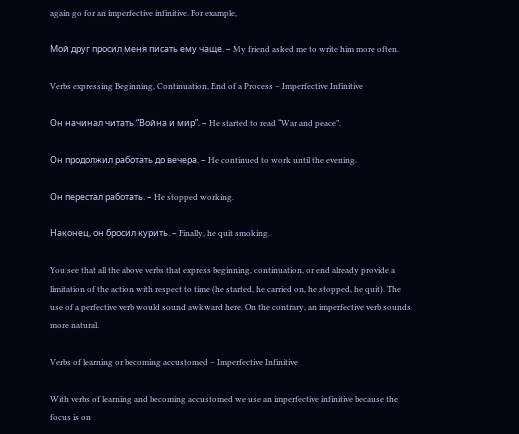again go for an imperfective infinitive. For example,

Мой друг просил меня писать ему чаще. – My friend asked me to write him more often.

Verbs expressing Beginning, Continuation, End of a Process – Imperfective Infinitive

Он начинал читать “Война и мир”. – He started to read “War and peace”.

Он продолжил работать до вечера. – He continued to work until the evening.

Он перестал работать. – He stopped working.

Наконец, он бросил курить. – Finally, he quit smoking.

You see that all the above verbs that express beginning, continuation, or end already provide a limitation of the action with respect to time (he started, he carried on, he stopped, he quit). The use of a perfective verb would sound awkward here. On the contrary, an imperfective verb sounds more natural.

Verbs of learning or becoming accustomed – Imperfective Infinitive

With verbs of learning and becoming accustomed we use an imperfective infinitive because the focus is on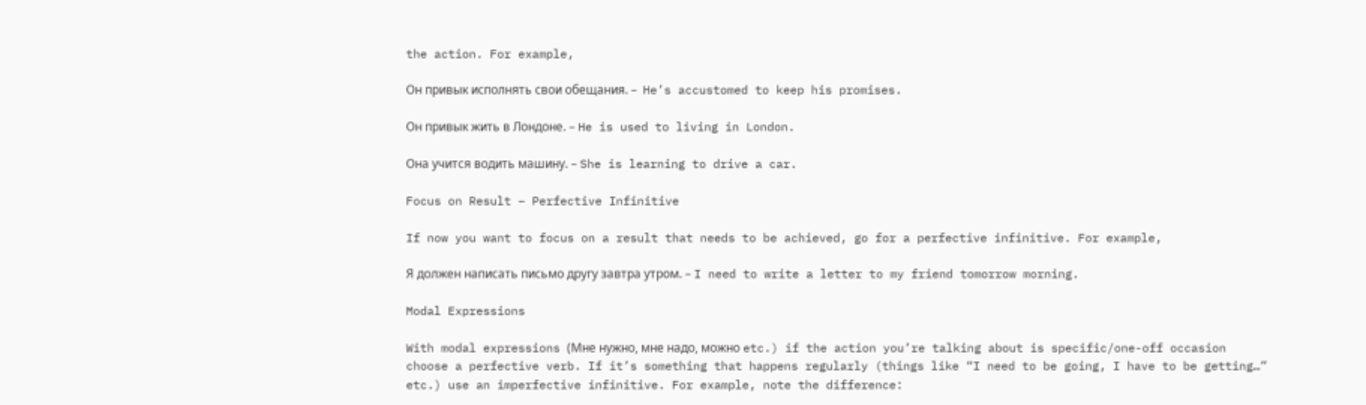the action. For example,

Он привык исполнять свои обещания. –  He’s accustomed to keep his promises.

Он привык жить в Лондоне. – He is used to living in London.

Она учится водить машину. – She is learning to drive a car.

Focus on Result – Perfective Infinitive

If now you want to focus on a result that needs to be achieved, go for a perfective infinitive. For example,

Я должен написать письмо другу завтра утром. – I need to write a letter to my friend tomorrow morning.

Modal Expressions

With modal expressions (Мне нужно, мне надо, можно etc.) if the action you’re talking about is specific/one-off occasion choose a perfective verb. If it’s something that happens regularly (things like “I need to be going, I have to be getting…” etc.) use an imperfective infinitive. For example, note the difference: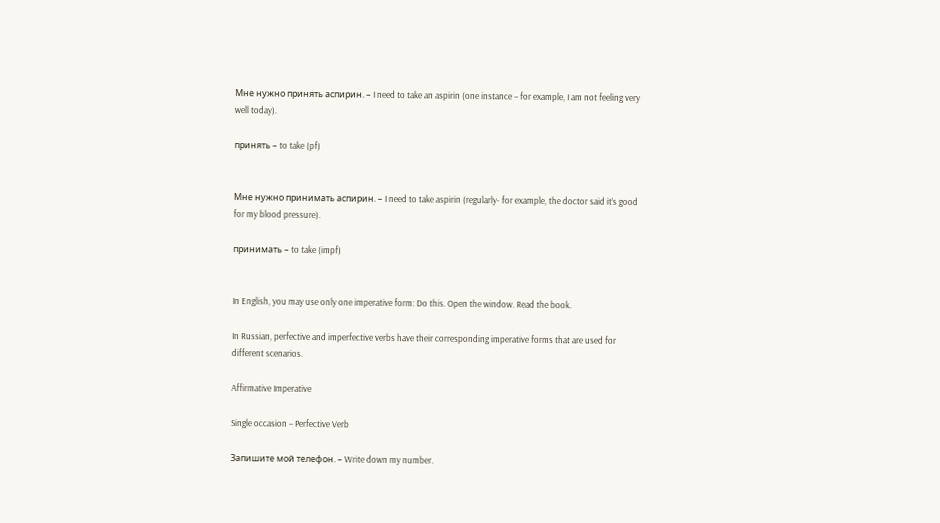Мне нужно принять аспирин. – I need to take an aspirin (one instance – for example, I am not feeling very well today).

принять – to take (pf)


Мне нужно принимать аспирин. – I need to take aspirin (regularly- for example, the doctor said it’s good for my blood pressure).

принимать – to take (impf)


In English, you may use only one imperative form: Do this. Open the window. Read the book.

In Russian, perfective and imperfective verbs have their corresponding imperative forms that are used for different scenarios.

Affirmative Imperative

Single occasion – Perfective Verb

Запишите мой телефон. – Write down my number.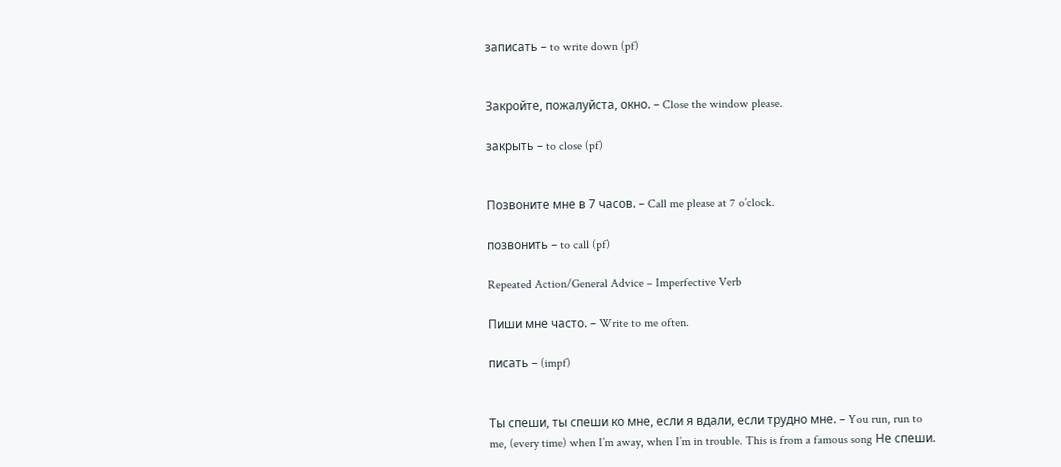записать – to write down (pf)


Закройте, пожалуйста, окно. – Close the window please.

закрыть – to close (pf)


Позвоните мне в 7 часов. – Call me please at 7 o’clock.

позвонить – to call (pf)

Repeated Action/General Advice – Imperfective Verb

Пиши мне часто. – Write to me often.

писать – (impf)


Ты спеши, ты спеши ко мне, если я вдали, если трудно мне. – You run, run to me, (every time) when I’m away, when I’m in trouble. This is from a famous song Не спеши.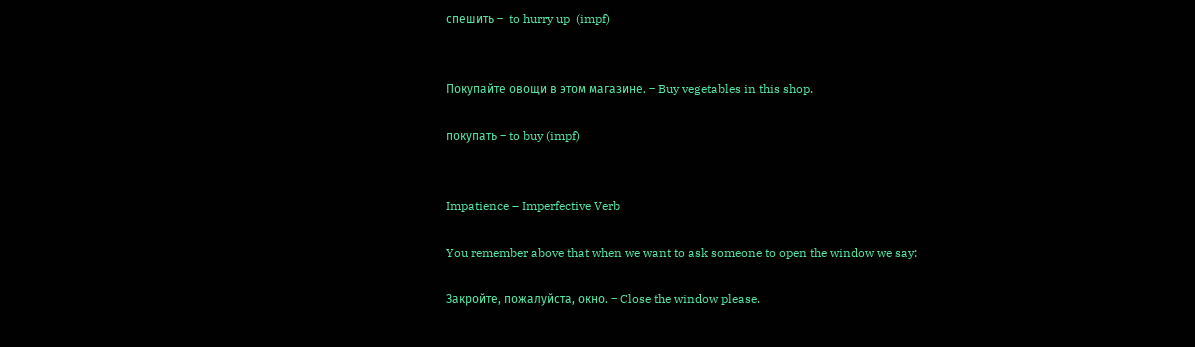спешить –  to hurry up  (impf)


Покупайте овощи в этом магазине. – Buy vegetables in this shop.

покупать – to buy (impf)


Impatience – Imperfective Verb

You remember above that when we want to ask someone to open the window we say:

Закройте, пожалуйста, окно. – Close the window please.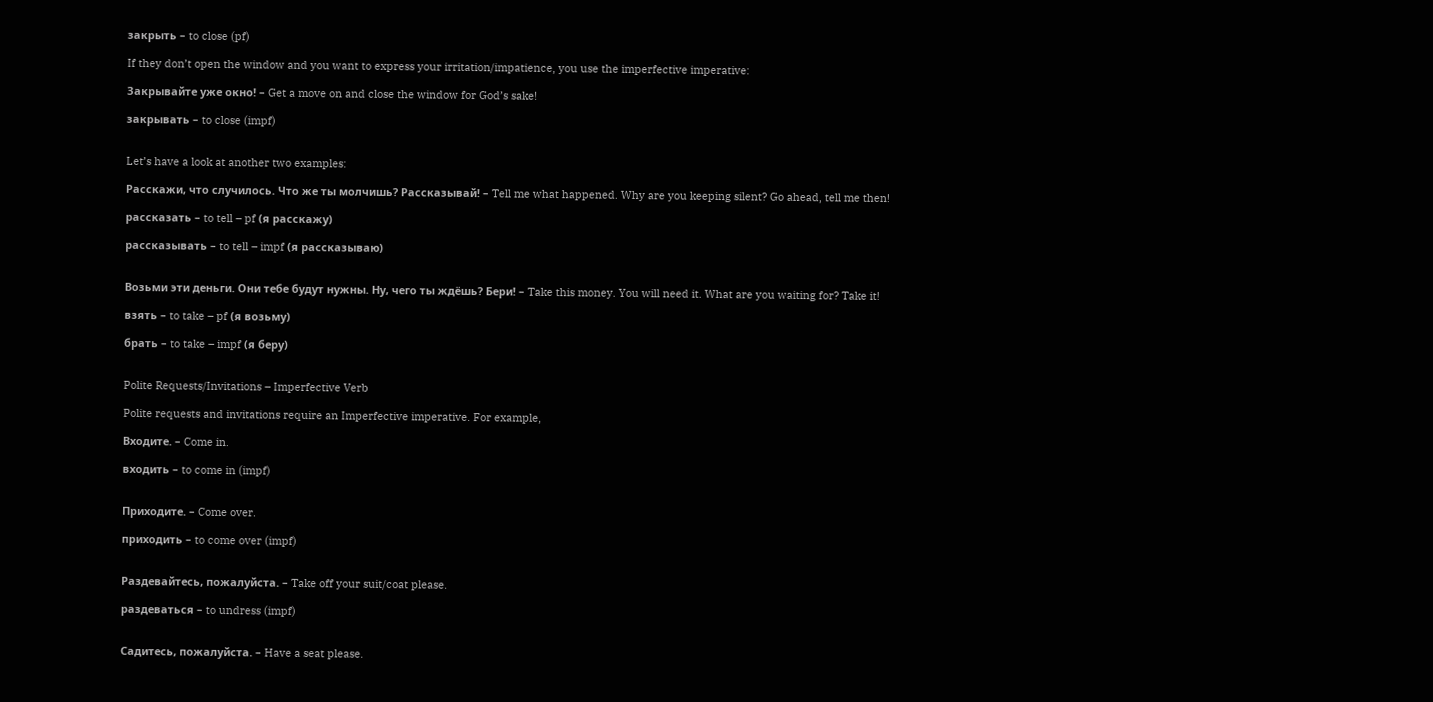закрыть – to close (pf)

If they don’t open the window and you want to express your irritation/impatience, you use the imperfective imperative:

Закрывайте уже окно! – Get a move on and close the window for God’s sake!

закрывать – to close (impf)


Let’s have a look at another two examples:

Расскажи, что случилось. Что же ты молчишь? Рассказывай! – Tell me what happened. Why are you keeping silent? Go ahead, tell me then!

рассказать – to tell – pf (я расскажу)

рассказывать – to tell – impf (я рассказываю)


Возьми эти деньги. Они тебе будут нужны. Ну, чего ты ждёшь? Бери! – Take this money. You will need it. What are you waiting for? Take it!

взять – to take – pf (я возьму)

брать – to take – impf (я беру)


Polite Requests/Invitations – Imperfective Verb

Polite requests and invitations require an Imperfective imperative. For example,

Входите. – Come in.

входить – to come in (impf)


Приходите. – Come over.

приходить – to come over (impf)


Раздевайтесь, пожалуйста. – Take off your suit/coat please.

раздеваться – to undress (impf)


Садитесь, пожалуйста. – Have a seat please.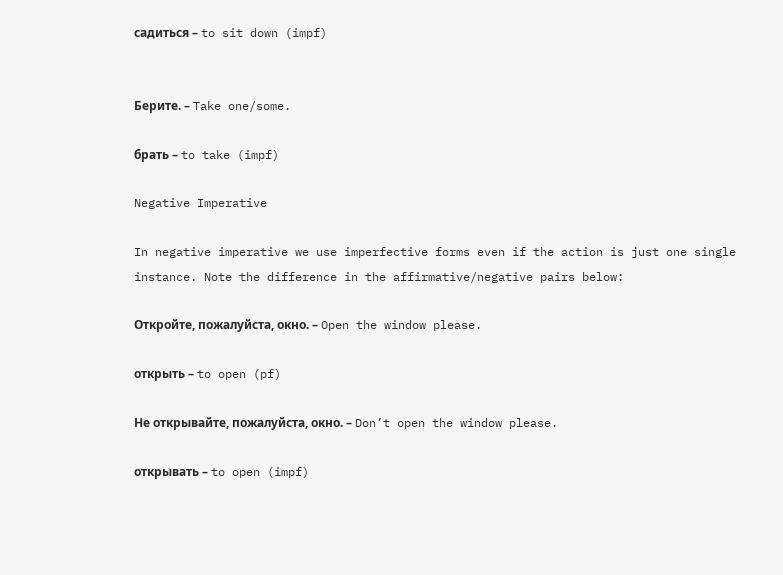садиться – to sit down (impf)


Берите. – Take one/some.

брать – to take (impf)

Negative Imperative

In negative imperative we use imperfective forms even if the action is just one single instance. Note the difference in the affirmative/negative pairs below:

Откройте, пожалуйста, окно. – Open the window please.

открыть – to open (pf)

Не открывайте, пожалуйста, окно. – Don’t open the window please.

открывать – to open (impf)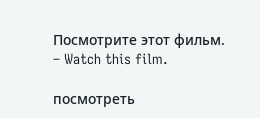Посмотрите этот фильм. – Watch this film.

посмотреть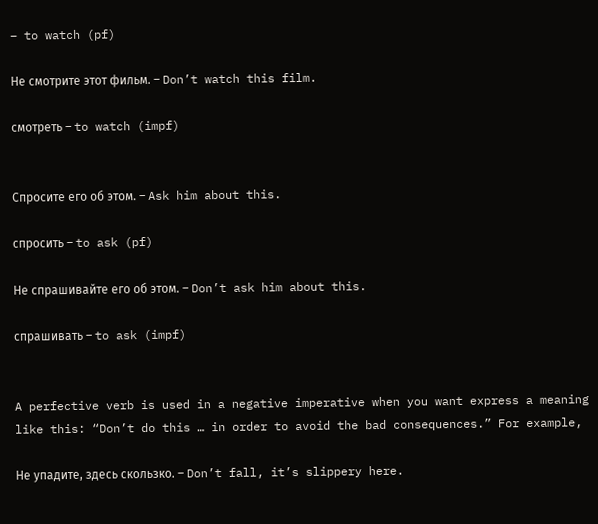– to watch (pf)

Не смотрите этот фильм. – Don’t watch this film.

смотреть – to watch (impf)


Спросите его об этом. – Ask him about this.

спросить – to ask (pf)

Не спрашивайте его об этом. – Don’t ask him about this.

спрашивать – to ask (impf)


A perfective verb is used in a negative imperative when you want express a meaning like this: “Don’t do this … in order to avoid the bad consequences.” For example,

Не упадите, здесь скользко. – Don’t fall, it’s slippery here.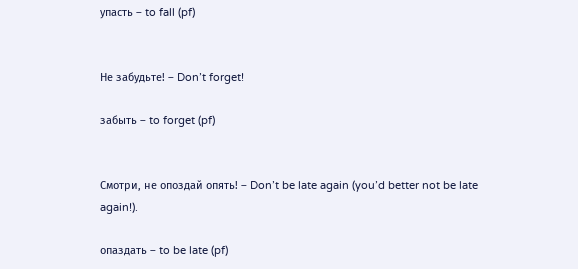упасть – to fall (pf)


Не забудьте! – Don’t forget!

забыть – to forget (pf)


Смотри, не опоздай опять! – Don’t be late again (you’d better not be late again!).

опаздать – to be late (pf)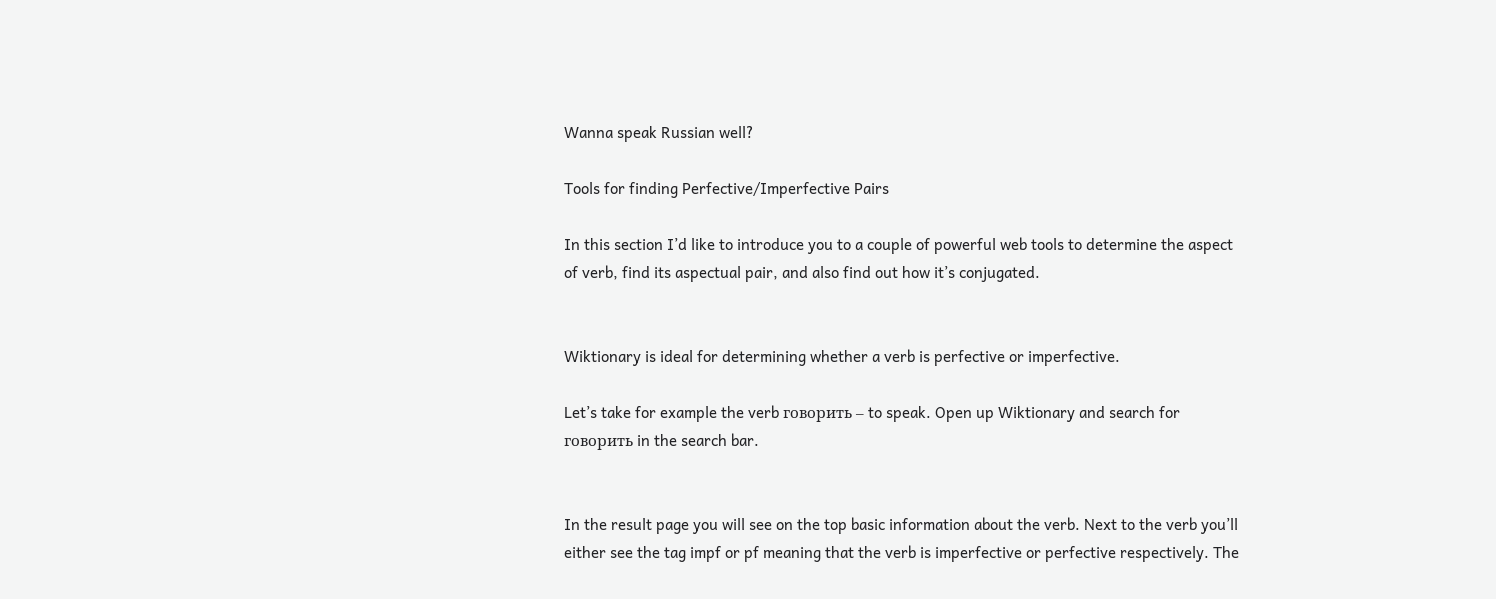Wanna speak Russian well?

Tools for finding Perfective/Imperfective Pairs

In this section I’d like to introduce you to a couple of powerful web tools to determine the aspect of verb, find its aspectual pair, and also find out how it’s conjugated.


Wiktionary is ideal for determining whether a verb is perfective or imperfective.

Let’s take for example the verb говорить – to speak. Open up Wiktionary and search for говорить in the search bar.


In the result page you will see on the top basic information about the verb. Next to the verb you’ll either see the tag impf or pf meaning that the verb is imperfective or perfective respectively. The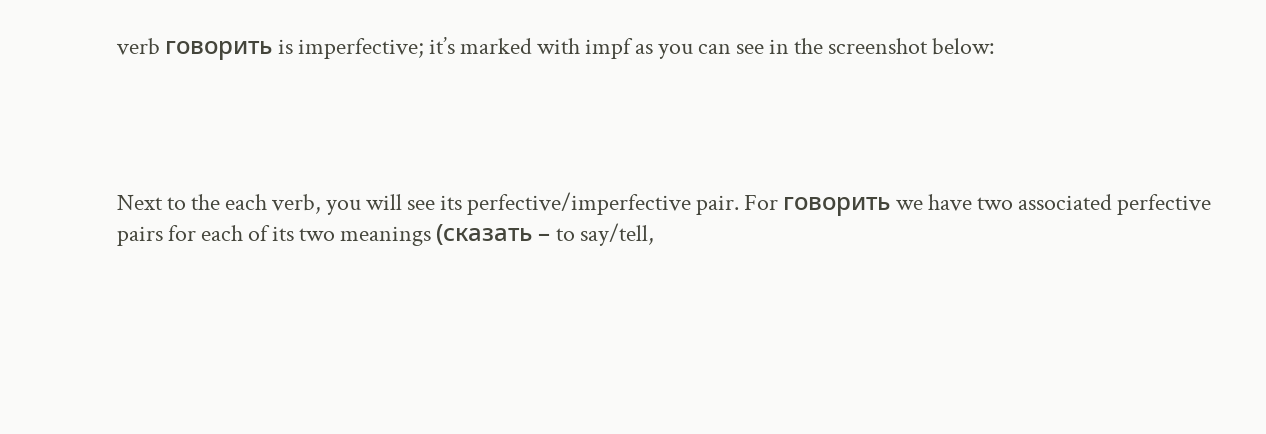verb говорить is imperfective; it’s marked with impf as you can see in the screenshot below:




Next to the each verb, you will see its perfective/imperfective pair. For говорить we have two associated perfective pairs for each of its two meanings (сказать – to say/tell,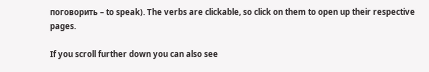поговорить – to speak). The verbs are clickable, so click on them to open up their respective pages.

If you scroll further down you can also see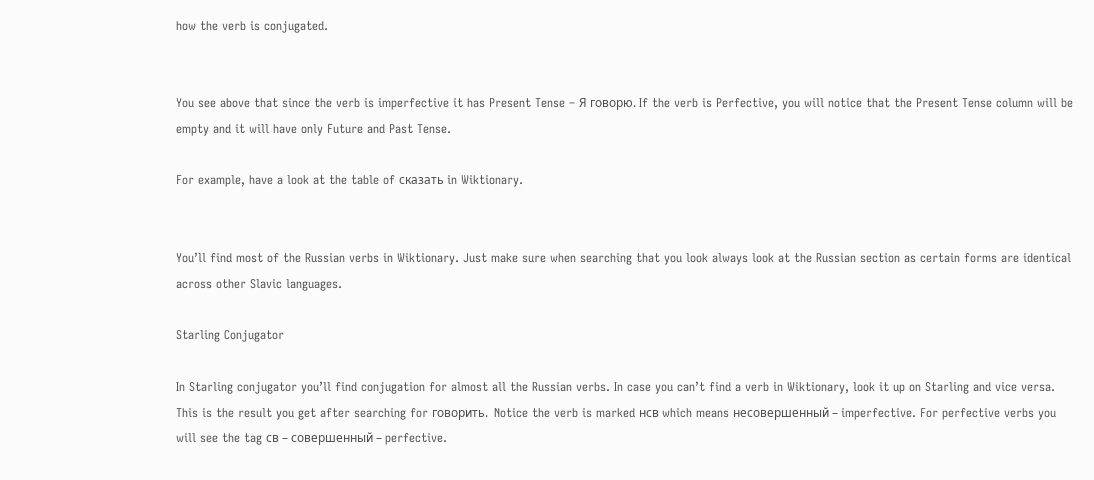how the verb is conjugated.


You see above that since the verb is imperfective it has Present Tense – Я говорю. If the verb is Perfective, you will notice that the Present Tense column will be empty and it will have only Future and Past Tense.

For example, have a look at the table of сказать in Wiktionary.


You’ll find most of the Russian verbs in Wiktionary. Just make sure when searching that you look always look at the Russian section as certain forms are identical across other Slavic languages.

Starling Conjugator

In Starling conjugator you’ll find conjugation for almost all the Russian verbs. In case you can’t find a verb in Wiktionary, look it up on Starling and vice versa. This is the result you get after searching for говорить.  Notice the verb is marked нсв which means несовершенный – imperfective. For perfective verbs you will see the tag св – совершенный – perfective.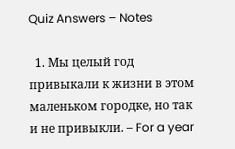Quiz Answers – Notes

  1. Мы целый год привыкали к жизни в этом маленьком городке, но так и не привыкли. – For a year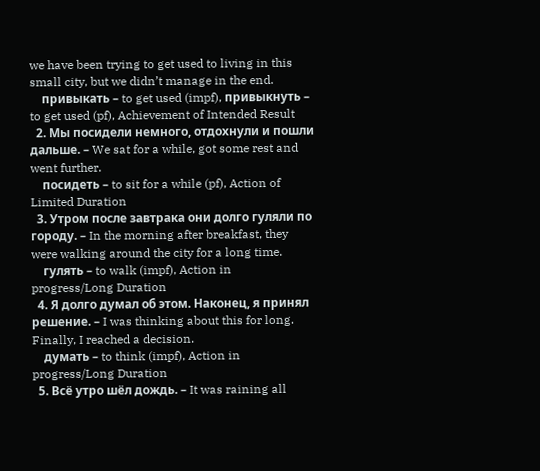we have been trying to get used to living in this small city, but we didn’t manage in the end.
    привыкать – to get used (impf), привыкнуть – to get used (pf), Achievement of Intended Result
  2. Мы посидели немного, отдохнули и пошли дальше. – We sat for a while, got some rest and went further.
    посидеть – to sit for a while (pf), Action of Limited Duration
  3. Утром после завтрака они долго гуляли по городу. – In the morning after breakfast, they were walking around the city for a long time.
    гулять – to walk (impf), Action in progress/Long Duration
  4. Я долго думал об этом. Наконец, я принял решение. – I was thinking about this for long. Finally, I reached a decision.
    думать – to think (impf), Action in progress/Long Duration
  5. Всё утро шёл дождь. – It was raining all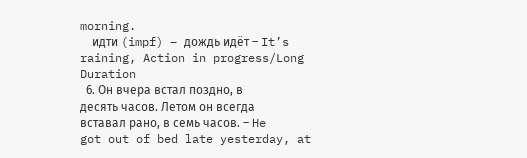morning.
    идти (impf) – дождь идёт – It’s raining, Action in progress/Long Duration
  6. Он вчера встал поздно, в десять часов. Летом он всегда вставал рано, в семь часов. – He got out of bed late yesterday, at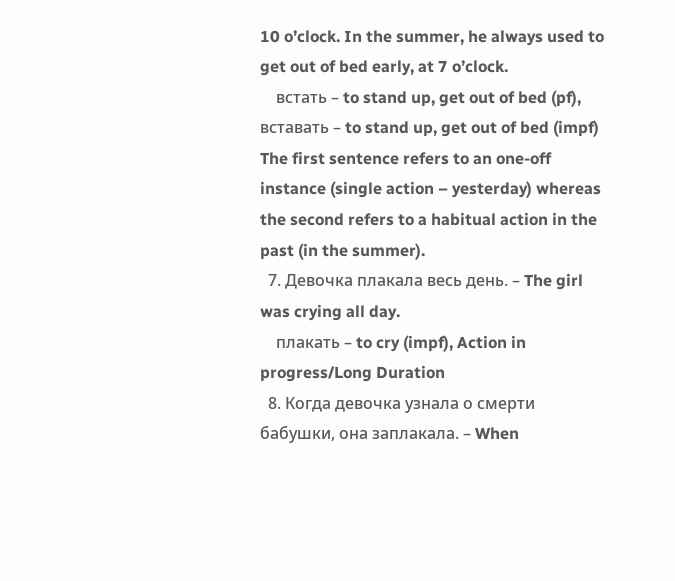10 o’clock. In the summer, he always used to get out of bed early, at 7 o’clock.
    встать – to stand up, get out of bed (pf), вставать – to stand up, get out of bed (impf) The first sentence refers to an one-off instance (single action – yesterday) whereas the second refers to a habitual action in the past (in the summer).
  7. Девочка плакала весь день. – The girl was crying all day.
    плакать – to cry (impf), Action in progress/Long Duration
  8. Когда девочка узнала о смерти бабушки, она заплакала. – When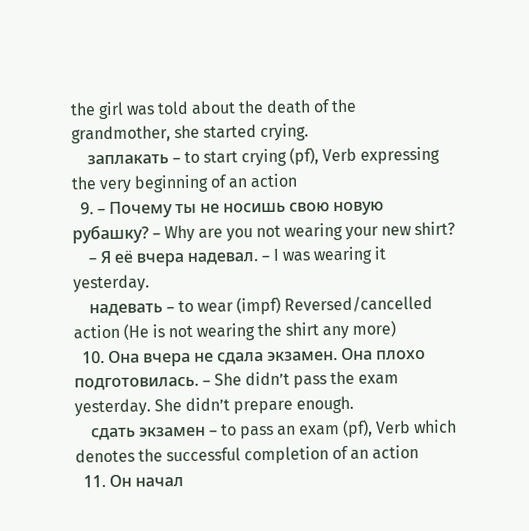the girl was told about the death of the grandmother, she started crying.
    заплакать – to start crying (pf), Verb expressing the very beginning of an action
  9. – Почему ты не носишь свою новую рубашку? – Why are you not wearing your new shirt?
    – Я её вчера надевал. – I was wearing it yesterday.
    надевать – to wear (impf) Reversed/cancelled action (He is not wearing the shirt any more)
  10. Она вчера не сдала экзамен. Она плохо подготовилась. – She didn’t pass the exam yesterday. She didn’t prepare enough.
    сдать экзамен – to pass an exam (pf), Verb which denotes the successful completion of an action
  11. Он начал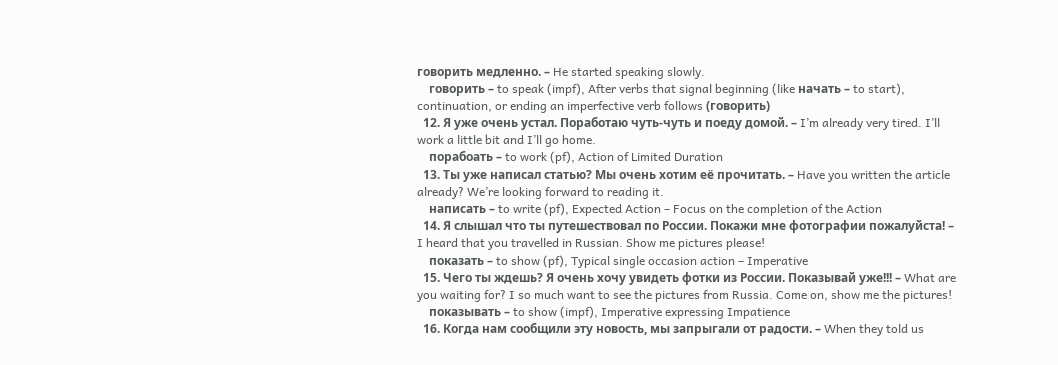говорить медленно. – He started speaking slowly.
    говорить – to speak (impf), After verbs that signal beginning (like начать – to start), continuation, or ending an imperfective verb follows (говорить)
  12. Я уже очень устал. Поработаю чуть-чуть и поеду домой. – I’m already very tired. I’ll work a little bit and I’ll go home.
    порабоать – to work (pf), Action of Limited Duration
  13. Ты уже написал статью? Мы очень хотим её прочитать. – Have you written the article already? We’re looking forward to reading it.
    написать – to write (pf), Expected Action – Focus on the completion of the Action
  14. Я слышал что ты путешествовал по России. Покажи мне фотографии пожалуйста! – I heard that you travelled in Russian. Show me pictures please!
    показать – to show (pf), Typical single occasion action – Imperative
  15. Чего ты ждешь? Я очень хочу увидеть фотки из России. Показывай уже!!! – What are you waiting for? I so much want to see the pictures from Russia. Come on, show me the pictures!
    показывать – to show (impf), Imperative expressing Impatience
  16. Когда нам сообщили эту новость, мы запрыгали от радости. – When they told us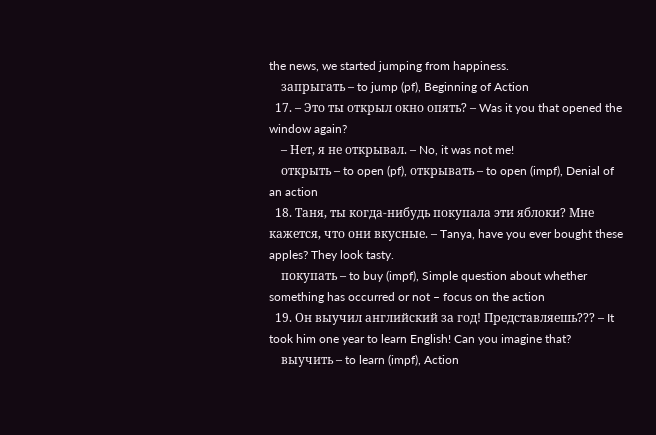the news, we started jumping from happiness.
    запрыгать – to jump (pf), Beginning of Action
  17. – Это ты открыл окно опять? – Was it you that opened the window again?
    – Нет, я не открывал. – No, it was not me!
    открыть – to open (pf), открывать – to open (impf), Denial of an action
  18. Таня, ты когда-нибудь покупала эти яблоки? Мне кажется, что они вкусные. – Tanya, have you ever bought these apples? They look tasty.
    покупать – to buy (impf), Simple question about whether something has occurred or not – focus on the action
  19. Он выучил английский за год! Представляешь??? – It took him one year to learn English! Can you imagine that?
    выучить – to learn (impf), Action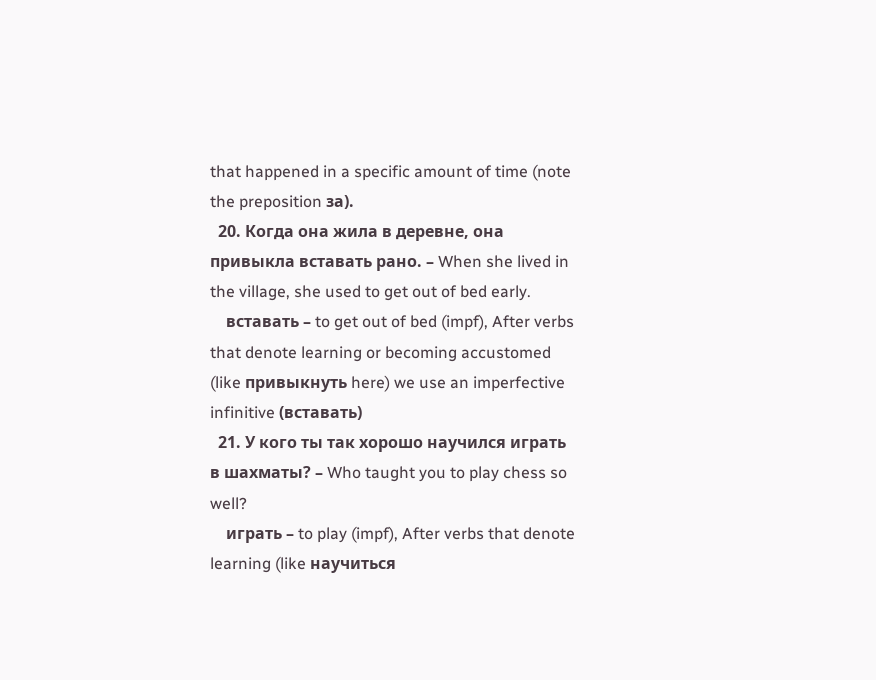that happened in a specific amount of time (note the preposition за).
  20. Когда она жила в деревне, она привыкла вставать рано. – When she lived in the village, she used to get out of bed early.
    вставать – to get out of bed (impf), After verbs that denote learning or becoming accustomed (like привыкнуть here) we use an imperfective infinitive (вставать)
  21. У кого ты так хорошо научился играть в шахматы? – Who taught you to play chess so well?
    играть – to play (impf), After verbs that denote learning (like научиться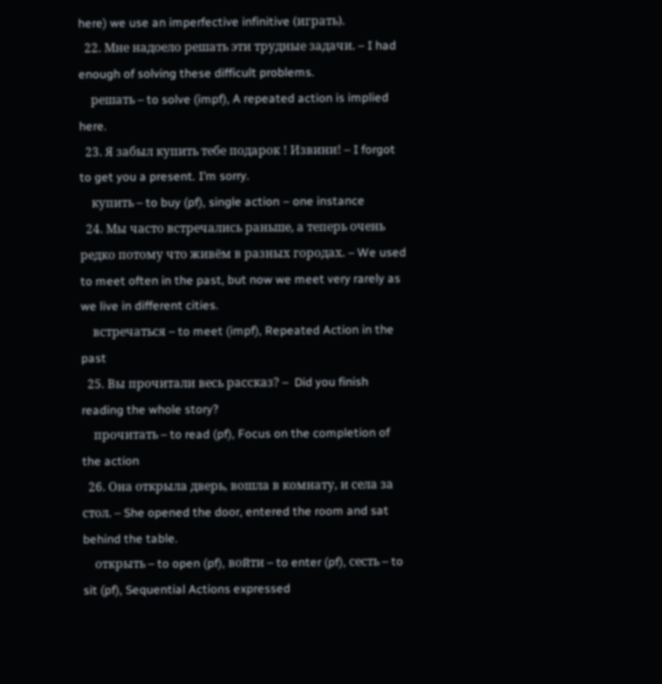here) we use an imperfective infinitive (играть).
  22. Мне надоело решать эти трудные задачи. – I had enough of solving these difficult problems.
    решать – to solve (impf), A repeated action is implied here.
  23. Я забыл купить тебе подарок ! Извини! – I forgot to get you a present. I’m sorry.
    купить – to buy (pf), single action – one instance
  24. Мы часто встречались раньше, а теперь очень редко потому что живём в разных городах. – We used to meet often in the past, but now we meet very rarely as we live in different cities.
    встречаться – to meet (impf), Repeated Action in the past
  25. Вы прочитали весь рассказ? –  Did you finish reading the whole story?
    прочитать – to read (pf), Focus on the completion of the action
  26. Она открыла дверь, вошла в комнату, и села за стол. – She opened the door, entered the room and sat behind the table.
    открыть – to open (pf), войти – to enter (pf), сесть – to sit (pf), Sequential Actions expressed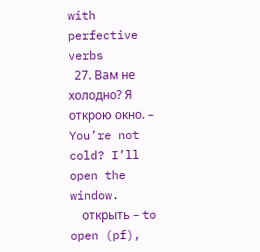with perfective verbs
  27. Вам не холодно? Я открою окно. –  You’re not cold? I’ll open the window.
    открыть – to open (pf),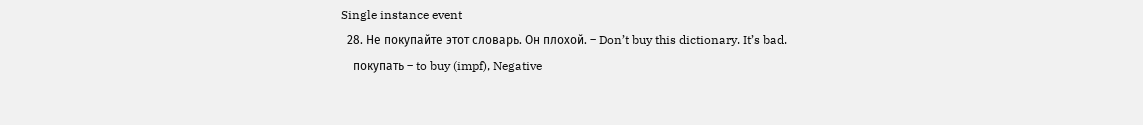Single instance event
  28. Не покупайте этот словарь. Он плохой. – Don’t buy this dictionary. It’s bad.
    покупать – to buy (impf), Negative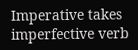Imperative takes imperfective verb